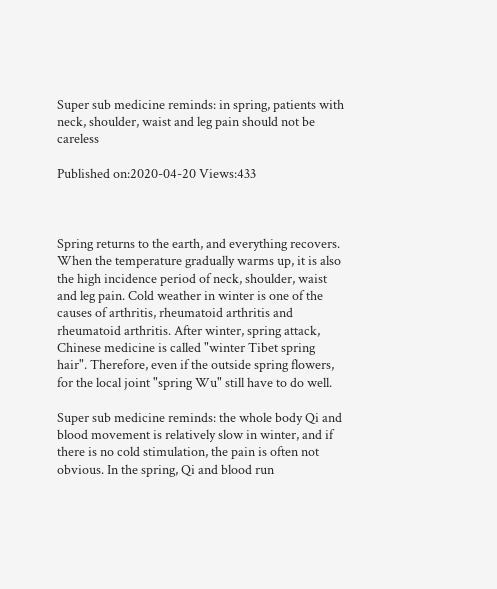Super sub medicine reminds: in spring, patients with neck, shoulder, waist and leg pain should not be careless

Published on:2020-04-20 Views:433



Spring returns to the earth, and everything recovers. When the temperature gradually warms up, it is also the high incidence period of neck, shoulder, waist and leg pain. Cold weather in winter is one of the causes of arthritis, rheumatoid arthritis and rheumatoid arthritis. After winter, spring attack, Chinese medicine is called "winter Tibet spring hair". Therefore, even if the outside spring flowers, for the local joint "spring Wu" still have to do well.

Super sub medicine reminds: the whole body Qi and blood movement is relatively slow in winter, and if there is no cold stimulation, the pain is often not obvious. In the spring, Qi and blood run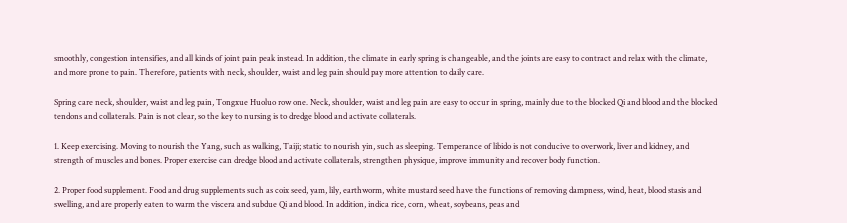smoothly, congestion intensifies, and all kinds of joint pain peak instead. In addition, the climate in early spring is changeable, and the joints are easy to contract and relax with the climate, and more prone to pain. Therefore, patients with neck, shoulder, waist and leg pain should pay more attention to daily care.

Spring care neck, shoulder, waist and leg pain, Tongxue Huoluo row one. Neck, shoulder, waist and leg pain are easy to occur in spring, mainly due to the blocked Qi and blood and the blocked tendons and collaterals. Pain is not clear, so the key to nursing is to dredge blood and activate collaterals.

1. Keep exercising. Moving to nourish the Yang, such as walking, Taiji; static to nourish yin, such as sleeping. Temperance of libido is not conducive to overwork, liver and kidney, and strength of muscles and bones. Proper exercise can dredge blood and activate collaterals, strengthen physique, improve immunity and recover body function.

2. Proper food supplement. Food and drug supplements such as coix seed, yam, lily, earthworm, white mustard seed have the functions of removing dampness, wind, heat, blood stasis and swelling, and are properly eaten to warm the viscera and subdue Qi and blood. In addition, indica rice, corn, wheat, soybeans, peas and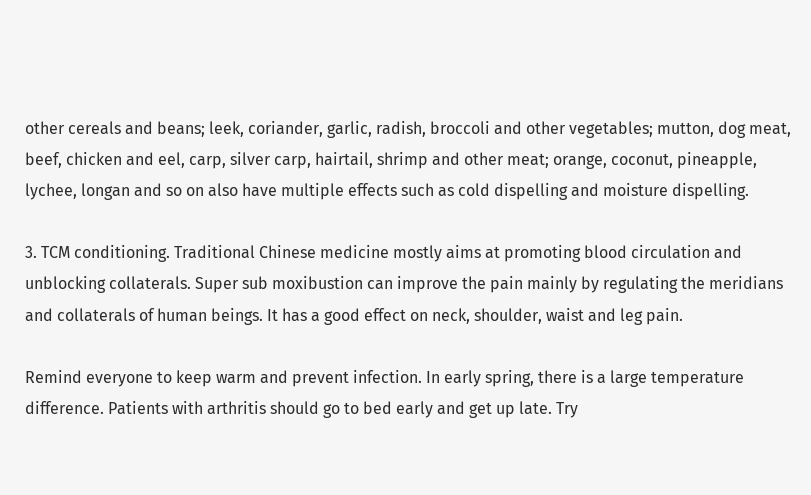other cereals and beans; leek, coriander, garlic, radish, broccoli and other vegetables; mutton, dog meat, beef, chicken and eel, carp, silver carp, hairtail, shrimp and other meat; orange, coconut, pineapple, lychee, longan and so on also have multiple effects such as cold dispelling and moisture dispelling.

3. TCM conditioning. Traditional Chinese medicine mostly aims at promoting blood circulation and unblocking collaterals. Super sub moxibustion can improve the pain mainly by regulating the meridians and collaterals of human beings. It has a good effect on neck, shoulder, waist and leg pain.

Remind everyone to keep warm and prevent infection. In early spring, there is a large temperature difference. Patients with arthritis should go to bed early and get up late. Try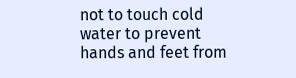not to touch cold water to prevent hands and feet from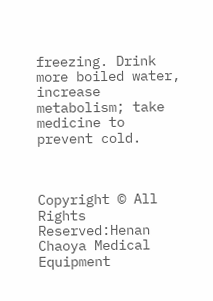freezing. Drink more boiled water, increase metabolism; take medicine to prevent cold.



Copyright © All Rights Reserved:Henan Chaoya Medical Equipment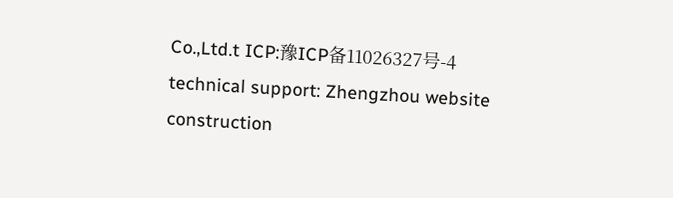Co.,Ltd.t ICP:豫ICP备11026327号-4 technical support: Zhengzhou website construction